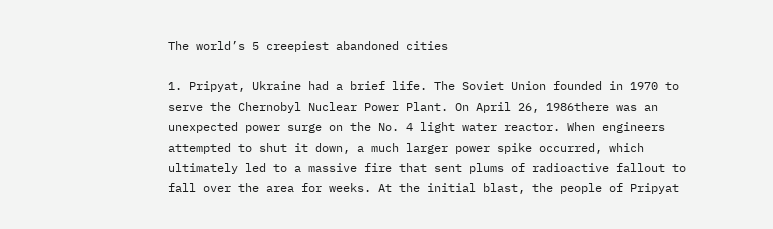The world’s 5 creepiest abandoned cities

1. Pripyat, Ukraine had a brief life. The Soviet Union founded in 1970 to serve the Chernobyl Nuclear Power Plant. On April 26, 1986there was an unexpected power surge on the No. 4 light water reactor. When engineers attempted to shut it down, a much larger power spike occurred, which ultimately led to a massive fire that sent plums of radioactive fallout to fall over the area for weeks. At the initial blast, the people of Pripyat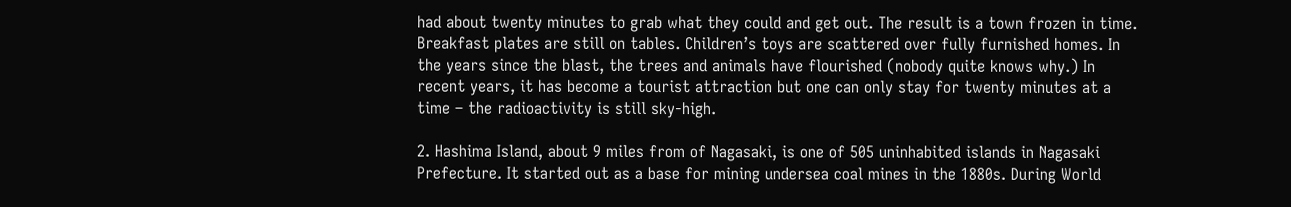had about twenty minutes to grab what they could and get out. The result is a town frozen in time. Breakfast plates are still on tables. Children’s toys are scattered over fully furnished homes. In the years since the blast, the trees and animals have flourished (nobody quite knows why.) In recent years, it has become a tourist attraction but one can only stay for twenty minutes at a time – the radioactivity is still sky-high.

2. Hashima Island, about 9 miles from of Nagasaki, is one of 505 uninhabited islands in Nagasaki Prefecture. It started out as a base for mining undersea coal mines in the 1880s. During World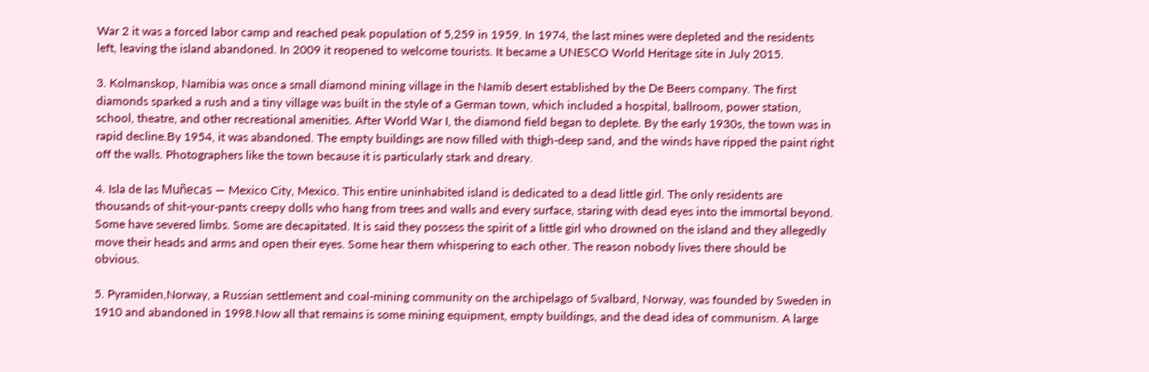War 2 it was a forced labor camp and reached peak population of 5,259 in 1959. In 1974, the last mines were depleted and the residents left, leaving the island abandoned. In 2009 it reopened to welcome tourists. It became a UNESCO World Heritage site in July 2015.

3. Kolmanskop, Namibia was once a small diamond mining village in the Namib desert established by the De Beers company. The first diamonds sparked a rush and a tiny village was built in the style of a German town, which included a hospital, ballroom, power station, school, theatre, and other recreational amenities. After World War I, the diamond field began to deplete. By the early 1930s, the town was in rapid decline.By 1954, it was abandoned. The empty buildings are now filled with thigh-deep sand, and the winds have ripped the paint right off the walls. Photographers like the town because it is particularly stark and dreary.

4. Isla de las Muñecas — Mexico City, Mexico. This entire uninhabited island is dedicated to a dead little girl. The only residents are thousands of shit-your-pants creepy dolls who hang from trees and walls and every surface, staring with dead eyes into the immortal beyond. Some have severed limbs. Some are decapitated. It is said they possess the spirit of a little girl who drowned on the island and they allegedly move their heads and arms and open their eyes. Some hear them whispering to each other. The reason nobody lives there should be obvious.

5. Pyramiden,Norway, a Russian settlement and coal-mining community on the archipelago of Svalbard, Norway, was founded by Sweden in 1910 and abandoned in 1998.Now all that remains is some mining equipment, empty buildings, and the dead idea of communism. A large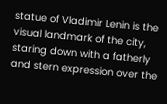statue of Vladimir Lenin is the visual landmark of the city, staring down with a fatherly and stern expression over the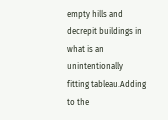empty hills and decrepit buildings in what is an unintentionally fitting tableau.Adding to the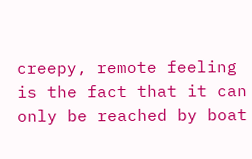creepy, remote feeling is the fact that it can only be reached by boat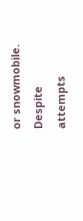or snowmobile. Despite attempts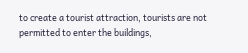to create a tourist attraction, tourists are not permitted to enter the buildings,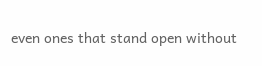even ones that stand open without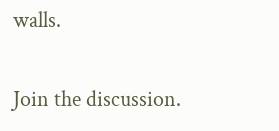walls.

Join the discussion.